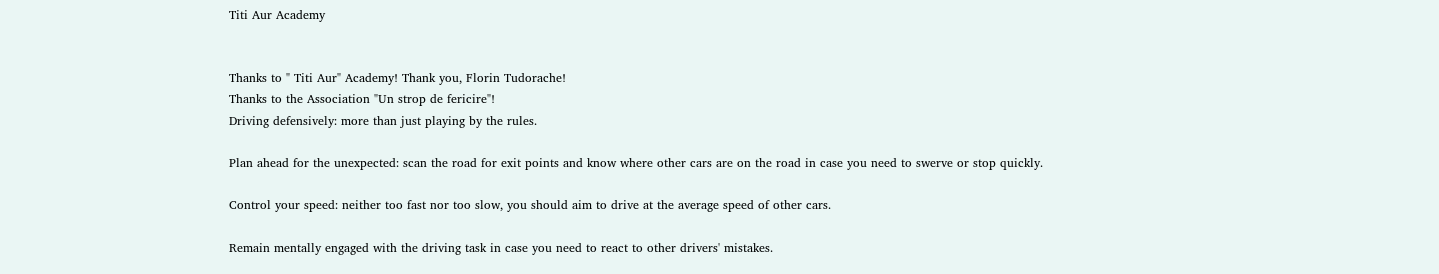Titi Aur Academy


Thanks to " Titi Aur" Academy! Thank you, Florin Tudorache!
Thanks to the Association "Un strop de fericire"!
Driving defensively: more than just playing by the rules.

Plan ahead for the unexpected: scan the road for exit points and know where other cars are on the road in case you need to swerve or stop quickly.

Control your speed: neither too fast nor too slow, you should aim to drive at the average speed of other cars.

Remain mentally engaged with the driving task in case you need to react to other drivers' mistakes.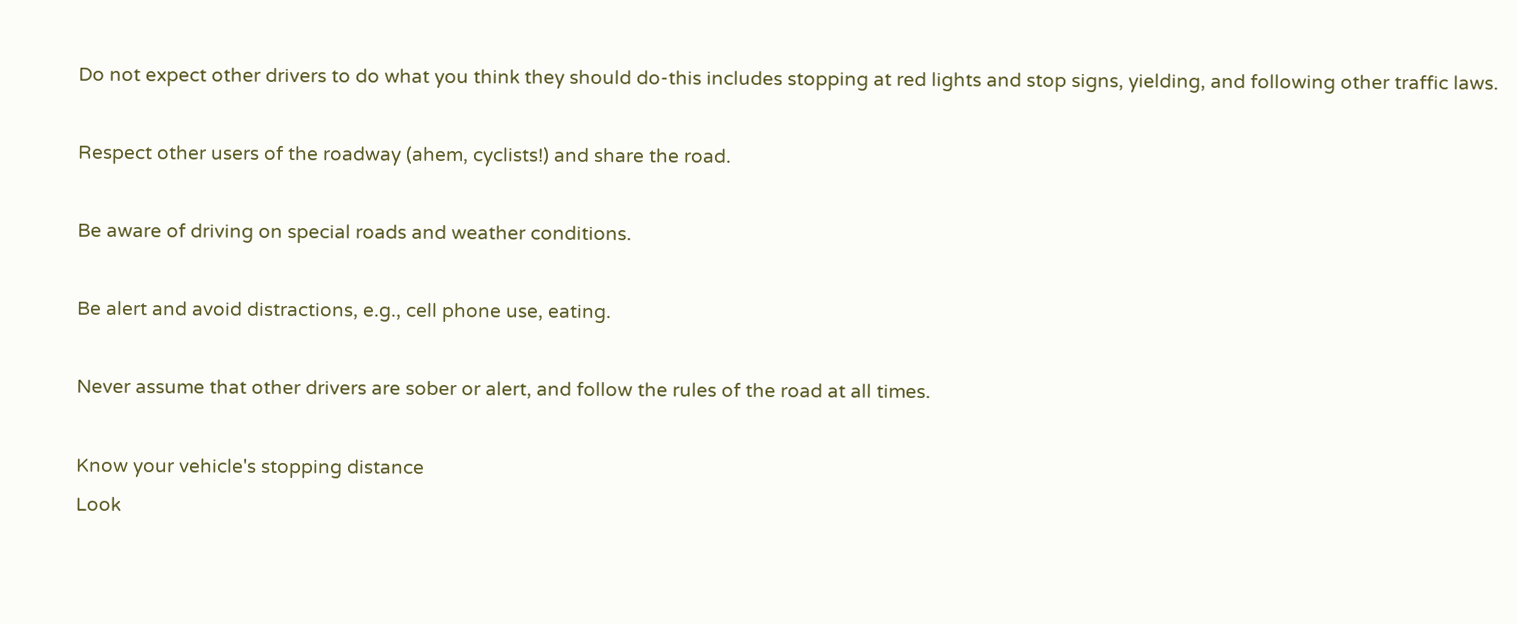Do not expect other drivers to do what you think they should do-this includes stopping at red lights and stop signs, yielding, and following other traffic laws.

Respect other users of the roadway (ahem, cyclists!) and share the road.

Be aware of driving on special roads and weather conditions.

Be alert and avoid distractions, e.g., cell phone use, eating.

Never assume that other drivers are sober or alert, and follow the rules of the road at all times.

Know your vehicle's stopping distance
Look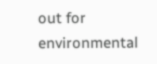out for environmental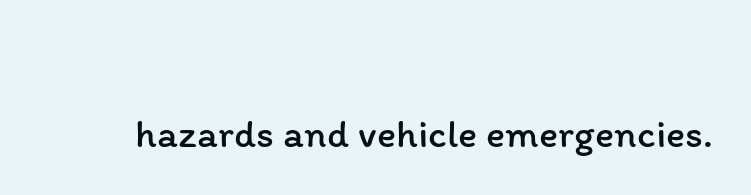hazards and vehicle emergencies.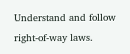Understand and follow right-of-way laws.